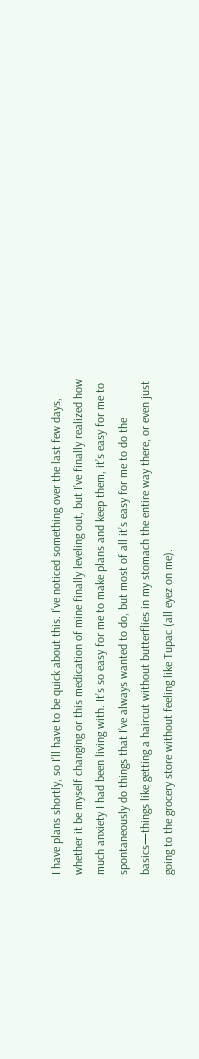I have plans shortly, so I’ll have to be quick about this. I’ve noticed something over the last few days, whether it be myself changing or this medication of mine finally leveling out, but I’ve finally realized how much anxiety I had been living with. It’s so easy for me to make plans and keep them, it’s easy for me to spontaneously do things that I’ve always wanted to do, but most of all it’s easy for me to do the basics—things like getting a haircut without butterflies in my stomach the entire way there, or even just going to the grocery store without feeling like Tupac (all eyez on me).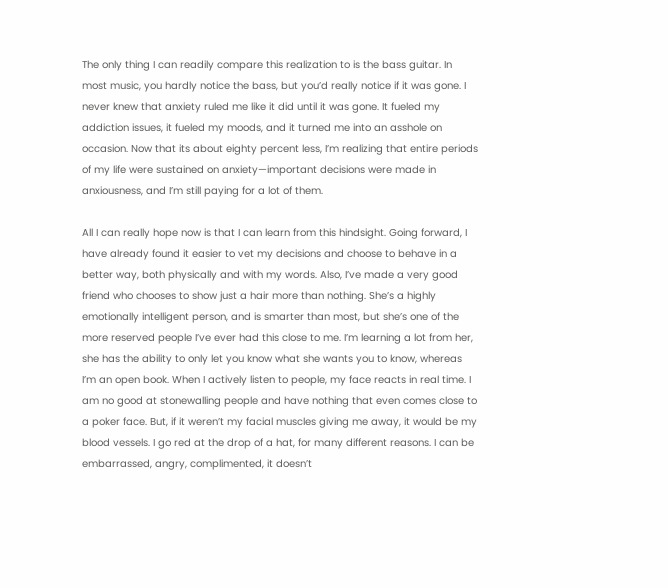The only thing I can readily compare this realization to is the bass guitar. In most music, you hardly notice the bass, but you’d really notice if it was gone. I never knew that anxiety ruled me like it did until it was gone. It fueled my addiction issues, it fueled my moods, and it turned me into an asshole on occasion. Now that its about eighty percent less, I’m realizing that entire periods of my life were sustained on anxiety—important decisions were made in anxiousness, and I’m still paying for a lot of them.

All I can really hope now is that I can learn from this hindsight. Going forward, I have already found it easier to vet my decisions and choose to behave in a better way, both physically and with my words. Also, I’ve made a very good friend who chooses to show just a hair more than nothing. She’s a highly emotionally intelligent person, and is smarter than most, but she’s one of the more reserved people I’ve ever had this close to me. I’m learning a lot from her, she has the ability to only let you know what she wants you to know, whereas I’m an open book. When I actively listen to people, my face reacts in real time. I am no good at stonewalling people and have nothing that even comes close to a poker face. But, if it weren’t my facial muscles giving me away, it would be my blood vessels. I go red at the drop of a hat, for many different reasons. I can be embarrassed, angry, complimented, it doesn’t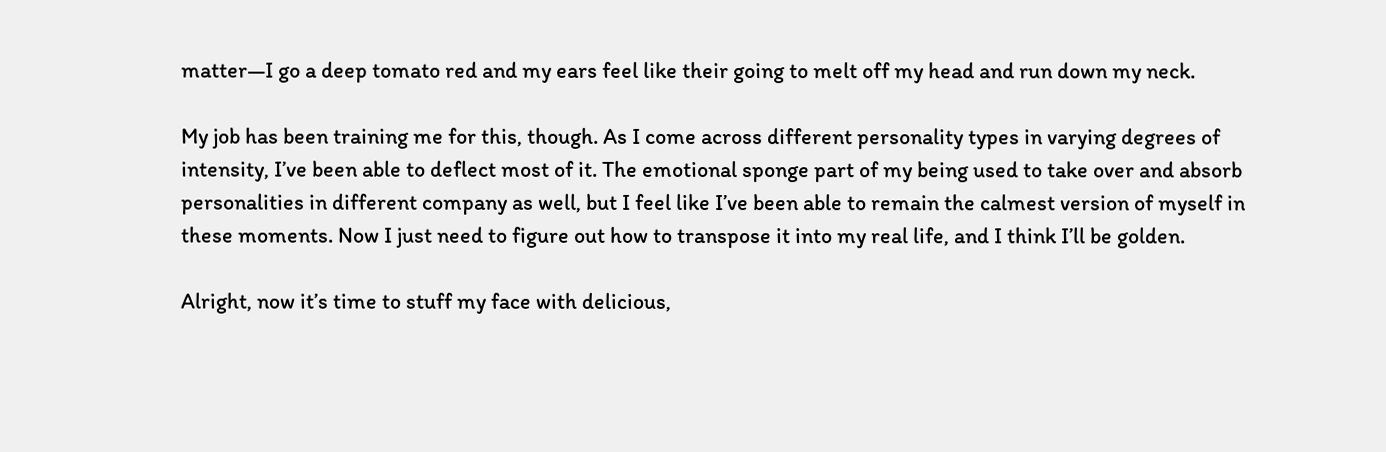matter—I go a deep tomato red and my ears feel like their going to melt off my head and run down my neck.

My job has been training me for this, though. As I come across different personality types in varying degrees of intensity, I’ve been able to deflect most of it. The emotional sponge part of my being used to take over and absorb personalities in different company as well, but I feel like I’ve been able to remain the calmest version of myself in these moments. Now I just need to figure out how to transpose it into my real life, and I think I’ll be golden.

Alright, now it’s time to stuff my face with delicious,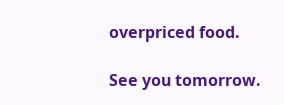overpriced food.

See you tomorrow.